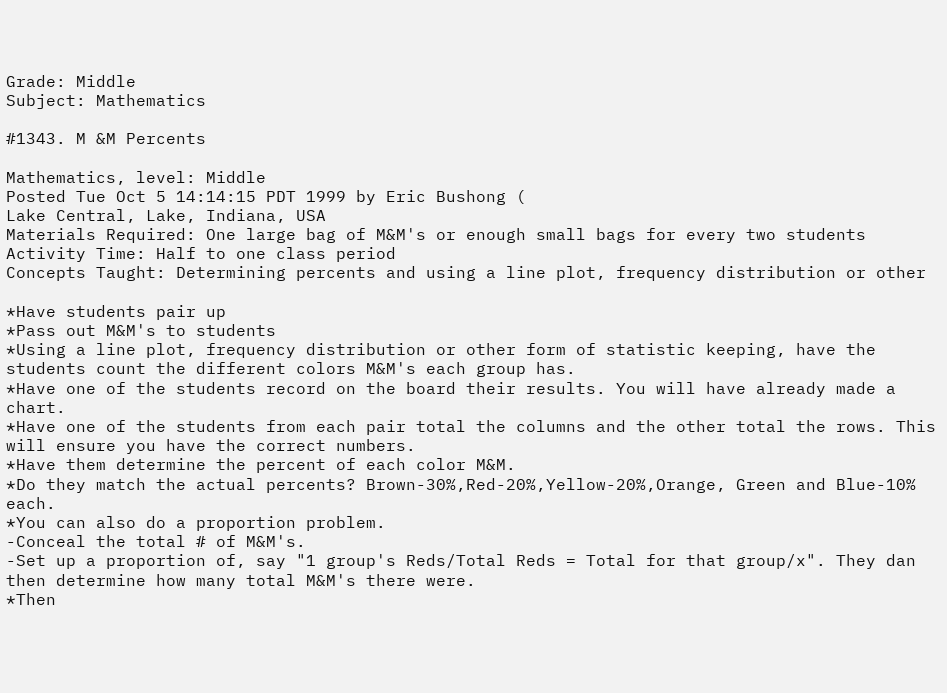Grade: Middle
Subject: Mathematics

#1343. M &M Percents

Mathematics, level: Middle
Posted Tue Oct 5 14:14:15 PDT 1999 by Eric Bushong (
Lake Central, Lake, Indiana, USA
Materials Required: One large bag of M&M's or enough small bags for every two students
Activity Time: Half to one class period
Concepts Taught: Determining percents and using a line plot, frequency distribution or other

*Have students pair up
*Pass out M&M's to students
*Using a line plot, frequency distribution or other form of statistic keeping, have the students count the different colors M&M's each group has.
*Have one of the students record on the board their results. You will have already made a chart.
*Have one of the students from each pair total the columns and the other total the rows. This will ensure you have the correct numbers.
*Have them determine the percent of each color M&M.
*Do they match the actual percents? Brown-30%,Red-20%,Yellow-20%,Orange, Green and Blue-10% each.
*You can also do a proportion problem.
-Conceal the total # of M&M's.
-Set up a proportion of, say "1 group's Reds/Total Reds = Total for that group/x". They dan then determine how many total M&M's there were.
*Then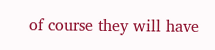of course they will have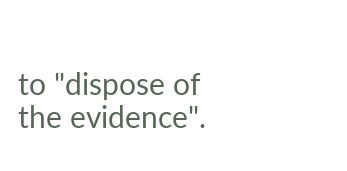to "dispose of the evidence".